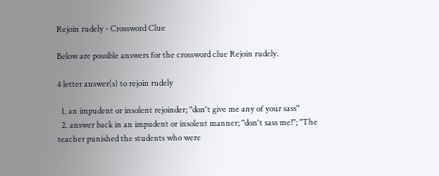Rejoin rudely - Crossword Clue

Below are possible answers for the crossword clue Rejoin rudely.

4 letter answer(s) to rejoin rudely

  1. an impudent or insolent rejoinder; "don't give me any of your sass"
  2. answer back in an impudent or insolent manner; "don't sass me!"; "The teacher punished the students who were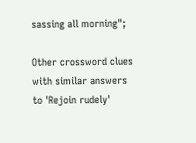sassing all morning";

Other crossword clues with similar answers to 'Rejoin rudely'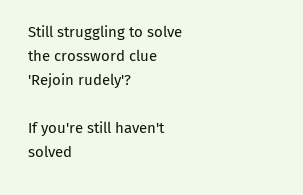Still struggling to solve the crossword clue 'Rejoin rudely'?

If you're still haven't solved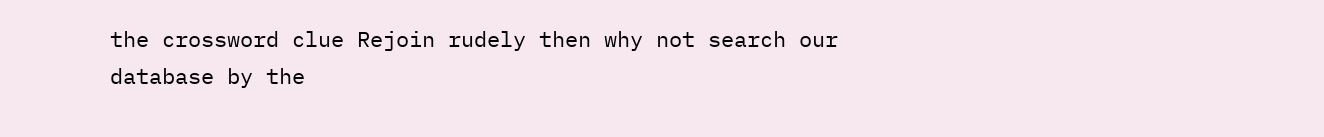the crossword clue Rejoin rudely then why not search our database by the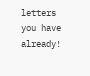letters you have already!